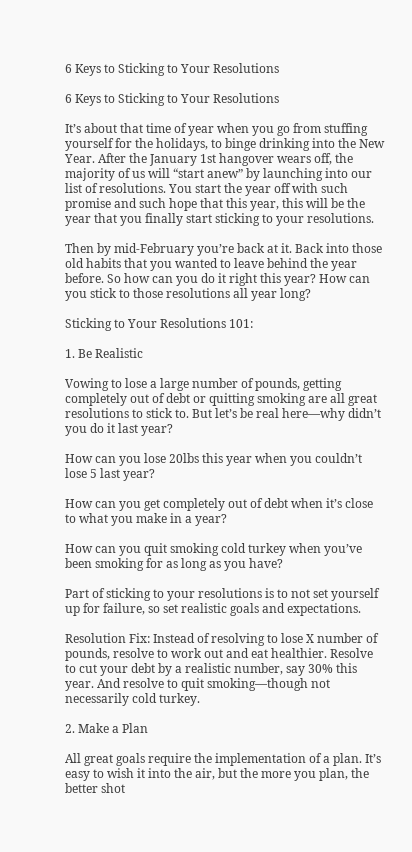6 Keys to Sticking to Your Resolutions

6 Keys to Sticking to Your Resolutions

It’s about that time of year when you go from stuffing yourself for the holidays, to binge drinking into the New Year. After the January 1st hangover wears off, the majority of us will “start anew” by launching into our list of resolutions. You start the year off with such promise and such hope that this year, this will be the year that you finally start sticking to your resolutions.

Then by mid-February you’re back at it. Back into those old habits that you wanted to leave behind the year before. So how can you do it right this year? How can you stick to those resolutions all year long?

Sticking to Your Resolutions 101:

1. Be Realistic

Vowing to lose a large number of pounds, getting completely out of debt or quitting smoking are all great resolutions to stick to. But let’s be real here—why didn’t you do it last year?

How can you lose 20lbs this year when you couldn’t lose 5 last year?

How can you get completely out of debt when it’s close to what you make in a year?

How can you quit smoking cold turkey when you’ve been smoking for as long as you have?

Part of sticking to your resolutions is to not set yourself up for failure, so set realistic goals and expectations.

Resolution Fix: Instead of resolving to lose X number of pounds, resolve to work out and eat healthier. Resolve to cut your debt by a realistic number, say 30% this year. And resolve to quit smoking—though not necessarily cold turkey.

2. Make a Plan

All great goals require the implementation of a plan. It’s easy to wish it into the air, but the more you plan, the better shot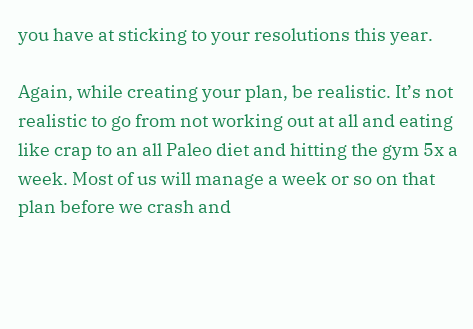you have at sticking to your resolutions this year.

Again, while creating your plan, be realistic. It’s not realistic to go from not working out at all and eating like crap to an all Paleo diet and hitting the gym 5x a week. Most of us will manage a week or so on that plan before we crash and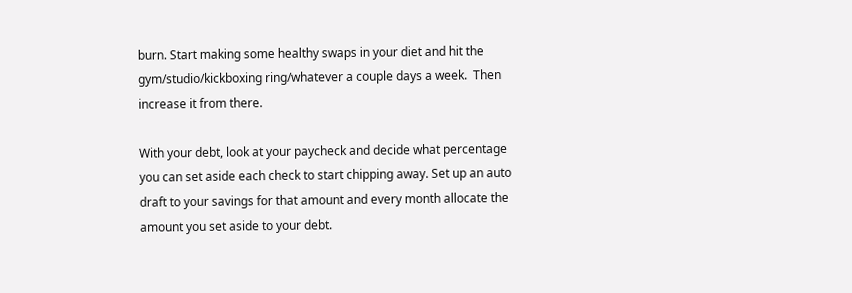burn. Start making some healthy swaps in your diet and hit the gym/studio/kickboxing ring/whatever a couple days a week.  Then increase it from there.

With your debt, look at your paycheck and decide what percentage you can set aside each check to start chipping away. Set up an auto draft to your savings for that amount and every month allocate the amount you set aside to your debt.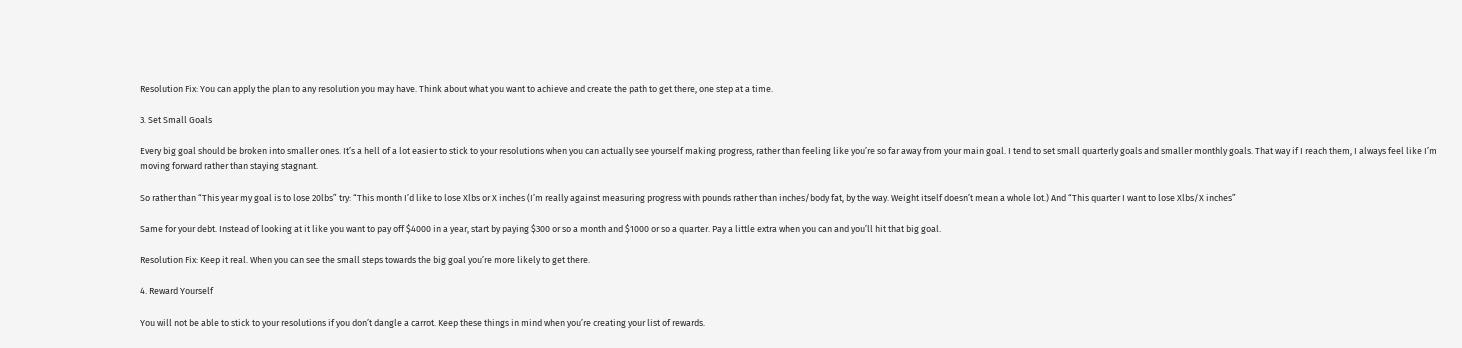Resolution Fix: You can apply the plan to any resolution you may have. Think about what you want to achieve and create the path to get there, one step at a time.

3. Set Small Goals

Every big goal should be broken into smaller ones. It’s a hell of a lot easier to stick to your resolutions when you can actually see yourself making progress, rather than feeling like you’re so far away from your main goal. I tend to set small quarterly goals and smaller monthly goals. That way if I reach them, I always feel like I’m moving forward rather than staying stagnant.

So rather than “This year my goal is to lose 20lbs” try: “This month I’d like to lose Xlbs or X inches (I’m really against measuring progress with pounds rather than inches/body fat, by the way. Weight itself doesn’t mean a whole lot.) And “This quarter I want to lose Xlbs/X inches”

Same for your debt. Instead of looking at it like you want to pay off $4000 in a year, start by paying $300 or so a month and $1000 or so a quarter. Pay a little extra when you can and you’ll hit that big goal.

Resolution Fix: Keep it real. When you can see the small steps towards the big goal you’re more likely to get there.

4. Reward Yourself

You will not be able to stick to your resolutions if you don’t dangle a carrot. Keep these things in mind when you’re creating your list of rewards.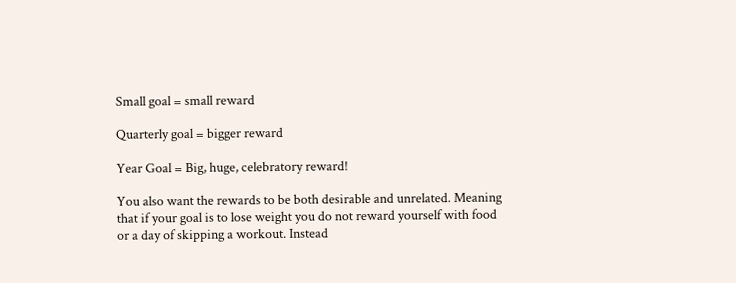Small goal = small reward

Quarterly goal = bigger reward

Year Goal = Big, huge, celebratory reward!

You also want the rewards to be both desirable and unrelated. Meaning that if your goal is to lose weight you do not reward yourself with food or a day of skipping a workout. Instead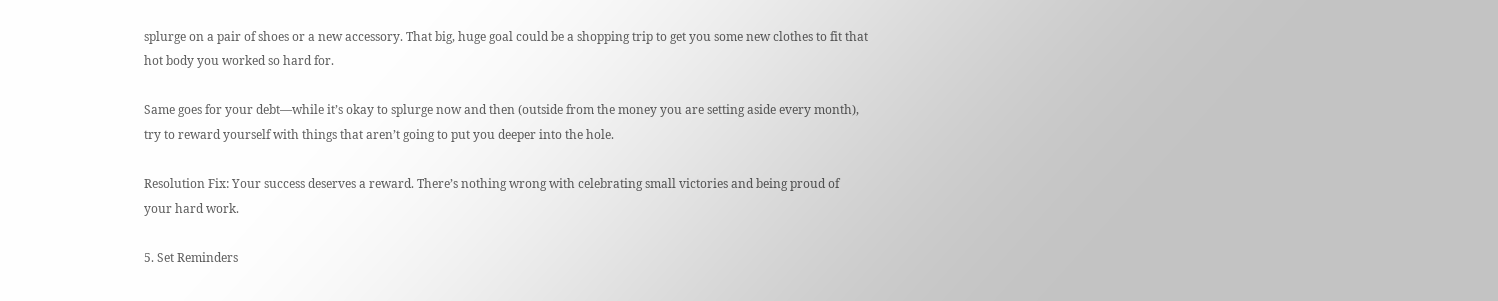splurge on a pair of shoes or a new accessory. That big, huge goal could be a shopping trip to get you some new clothes to fit that hot body you worked so hard for.

Same goes for your debt—while it’s okay to splurge now and then (outside from the money you are setting aside every month), try to reward yourself with things that aren’t going to put you deeper into the hole.

Resolution Fix: Your success deserves a reward. There’s nothing wrong with celebrating small victories and being proud of your hard work.

5. Set Reminders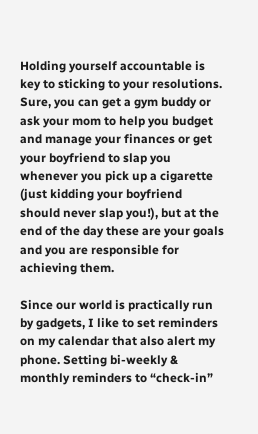Holding yourself accountable is key to sticking to your resolutions. Sure, you can get a gym buddy or ask your mom to help you budget and manage your finances or get your boyfriend to slap you whenever you pick up a cigarette (just kidding your boyfriend should never slap you!), but at the end of the day these are your goals and you are responsible for achieving them.

Since our world is practically run by gadgets, I like to set reminders on my calendar that also alert my phone. Setting bi-weekly & monthly reminders to “check-in”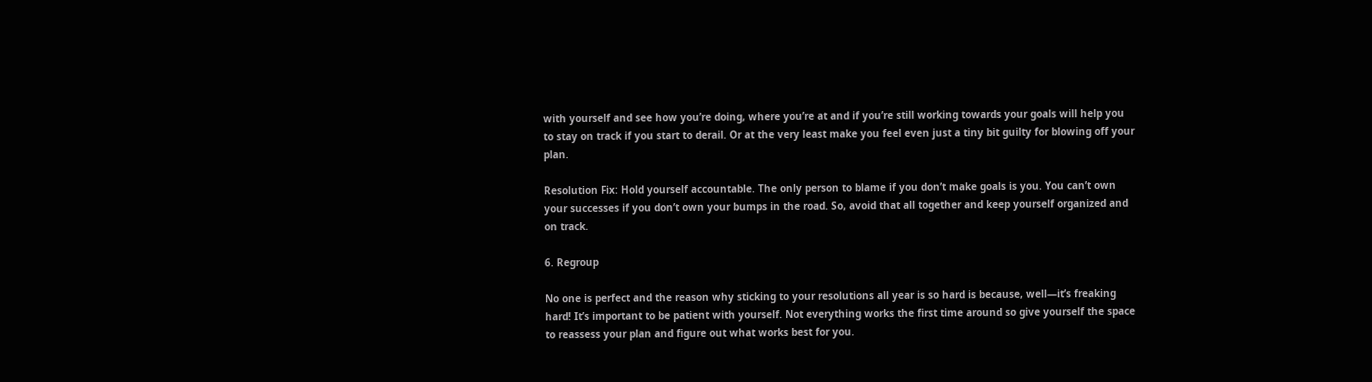with yourself and see how you’re doing, where you’re at and if you’re still working towards your goals will help you to stay on track if you start to derail. Or at the very least make you feel even just a tiny bit guilty for blowing off your plan.

Resolution Fix: Hold yourself accountable. The only person to blame if you don’t make goals is you. You can’t own your successes if you don’t own your bumps in the road. So, avoid that all together and keep yourself organized and on track.

6. Regroup

No one is perfect and the reason why sticking to your resolutions all year is so hard is because, well—it’s freaking hard! It’s important to be patient with yourself. Not everything works the first time around so give yourself the space to reassess your plan and figure out what works best for you.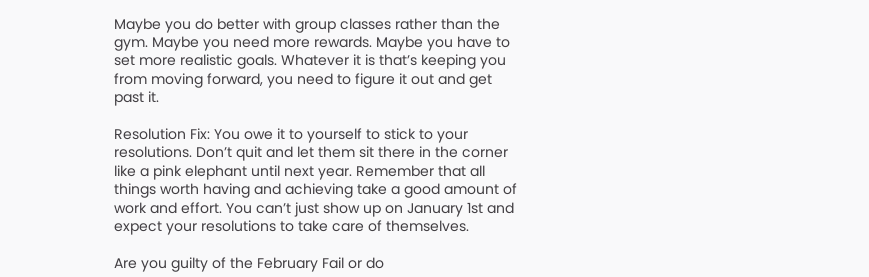Maybe you do better with group classes rather than the gym. Maybe you need more rewards. Maybe you have to set more realistic goals. Whatever it is that’s keeping you from moving forward, you need to figure it out and get past it.

Resolution Fix: You owe it to yourself to stick to your resolutions. Don’t quit and let them sit there in the corner like a pink elephant until next year. Remember that all things worth having and achieving take a good amount of work and effort. You can’t just show up on January 1st and expect your resolutions to take care of themselves.

Are you guilty of the February Fail or do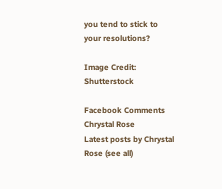you tend to stick to your resolutions?

Image Credit: Shutterstock

Facebook Comments
Chrystal Rose
Latest posts by Chrystal Rose (see all)